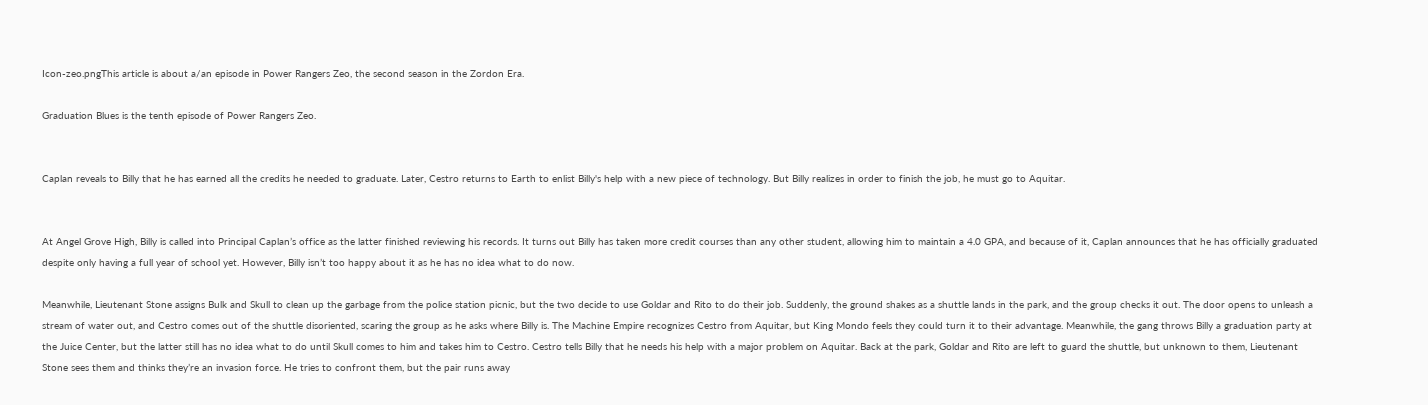Icon-zeo.pngThis article is about a/an episode in Power Rangers Zeo, the second season in the Zordon Era.

Graduation Blues is the tenth episode of Power Rangers Zeo.


Caplan reveals to Billy that he has earned all the credits he needed to graduate. Later, Cestro returns to Earth to enlist Billy's help with a new piece of technology. But Billy realizes in order to finish the job, he must go to Aquitar.


At Angel Grove High, Billy is called into Principal Caplan’s office as the latter finished reviewing his records. It turns out Billy has taken more credit courses than any other student, allowing him to maintain a 4.0 GPA, and because of it, Caplan announces that he has officially graduated despite only having a full year of school yet. However, Billy isn’t too happy about it as he has no idea what to do now.

Meanwhile, Lieutenant Stone assigns Bulk and Skull to clean up the garbage from the police station picnic, but the two decide to use Goldar and Rito to do their job. Suddenly, the ground shakes as a shuttle lands in the park, and the group checks it out. The door opens to unleash a stream of water out, and Cestro comes out of the shuttle disoriented, scaring the group as he asks where Billy is. The Machine Empire recognizes Cestro from Aquitar, but King Mondo feels they could turn it to their advantage. Meanwhile, the gang throws Billy a graduation party at the Juice Center, but the latter still has no idea what to do until Skull comes to him and takes him to Cestro. Cestro tells Billy that he needs his help with a major problem on Aquitar. Back at the park, Goldar and Rito are left to guard the shuttle, but unknown to them, Lieutenant Stone sees them and thinks they’re an invasion force. He tries to confront them, but the pair runs away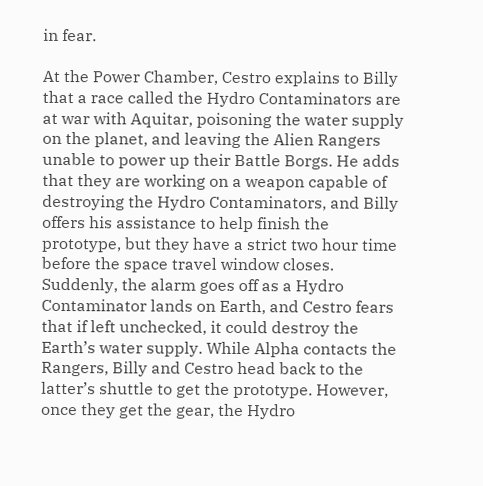in fear.

At the Power Chamber, Cestro explains to Billy that a race called the Hydro Contaminators are at war with Aquitar, poisoning the water supply on the planet, and leaving the Alien Rangers unable to power up their Battle Borgs. He adds that they are working on a weapon capable of destroying the Hydro Contaminators, and Billy offers his assistance to help finish the prototype, but they have a strict two hour time before the space travel window closes. Suddenly, the alarm goes off as a Hydro Contaminator lands on Earth, and Cestro fears that if left unchecked, it could destroy the Earth’s water supply. While Alpha contacts the Rangers, Billy and Cestro head back to the latter’s shuttle to get the prototype. However, once they get the gear, the Hydro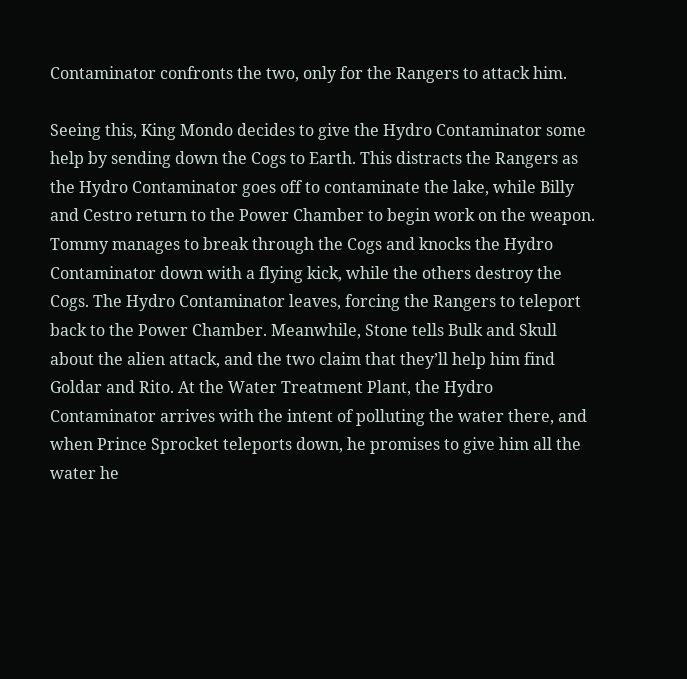Contaminator confronts the two, only for the Rangers to attack him.

Seeing this, King Mondo decides to give the Hydro Contaminator some help by sending down the Cogs to Earth. This distracts the Rangers as the Hydro Contaminator goes off to contaminate the lake, while Billy and Cestro return to the Power Chamber to begin work on the weapon. Tommy manages to break through the Cogs and knocks the Hydro Contaminator down with a flying kick, while the others destroy the Cogs. The Hydro Contaminator leaves, forcing the Rangers to teleport back to the Power Chamber. Meanwhile, Stone tells Bulk and Skull about the alien attack, and the two claim that they’ll help him find Goldar and Rito. At the Water Treatment Plant, the Hydro Contaminator arrives with the intent of polluting the water there, and when Prince Sprocket teleports down, he promises to give him all the water he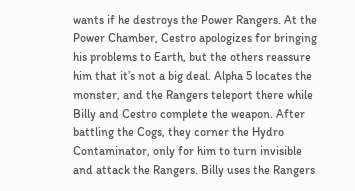wants if he destroys the Power Rangers. At the Power Chamber, Cestro apologizes for bringing his problems to Earth, but the others reassure him that it’s not a big deal. Alpha 5 locates the monster, and the Rangers teleport there while Billy and Cestro complete the weapon. After battling the Cogs, they corner the Hydro Contaminator, only for him to turn invisible and attack the Rangers. Billy uses the Rangers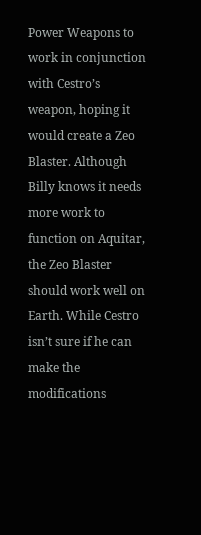Power Weapons to work in conjunction with Cestro’s weapon, hoping it would create a Zeo Blaster. Although Billy knows it needs more work to function on Aquitar, the Zeo Blaster should work well on Earth. While Cestro isn’t sure if he can make the modifications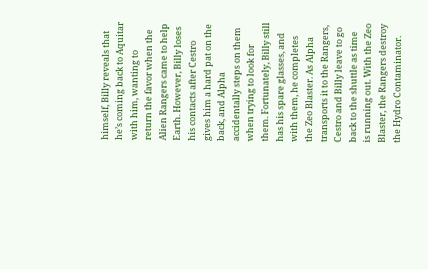himself, Billy reveals that he’s coming back to Aquitar with him, wanting to return the favor when the Alien Rangers came to help Earth. However, Billy loses his contacts after Cestro gives him a hard pat on the back, and Alpha accidentally steps on them when trying to look for them. Fortunately, Billy still has his spare glasses, and with them, he completes the Zeo Blaster. As Alpha transports it to the Rangers, Cestro and Billy leave to go back to the shuttle as time is running out. With the Zeo Blaster, the Rangers destroy the Hydro Contaminator.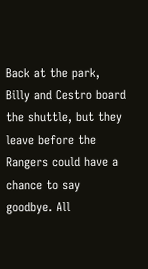Back at the park, Billy and Cestro board the shuttle, but they leave before the Rangers could have a chance to say goodbye. All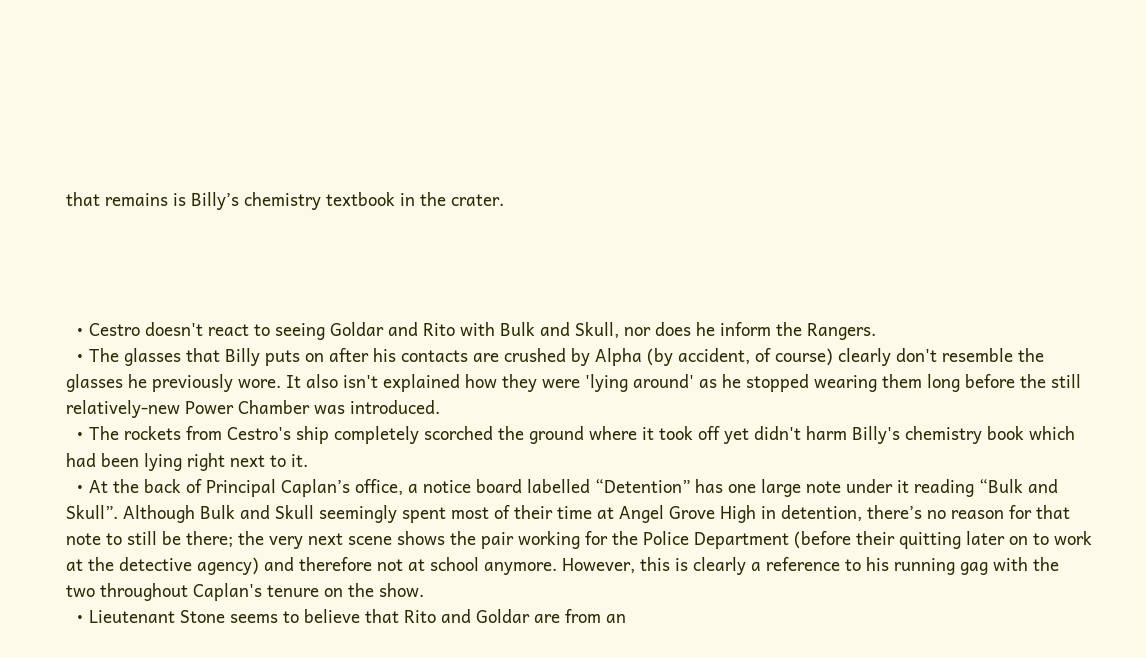that remains is Billy’s chemistry textbook in the crater.




  • Cestro doesn't react to seeing Goldar and Rito with Bulk and Skull, nor does he inform the Rangers.
  • The glasses that Billy puts on after his contacts are crushed by Alpha (by accident, of course) clearly don't resemble the glasses he previously wore. It also isn't explained how they were 'lying around' as he stopped wearing them long before the still relatively-new Power Chamber was introduced.
  • The rockets from Cestro's ship completely scorched the ground where it took off yet didn't harm Billy's chemistry book which had been lying right next to it.
  • At the back of Principal Caplan’s office, a notice board labelled “Detention” has one large note under it reading “Bulk and Skull”. Although Bulk and Skull seemingly spent most of their time at Angel Grove High in detention, there’s no reason for that note to still be there; the very next scene shows the pair working for the Police Department (before their quitting later on to work at the detective agency) and therefore not at school anymore. However, this is clearly a reference to his running gag with the two throughout Caplan's tenure on the show.
  • Lieutenant Stone seems to believe that Rito and Goldar are from an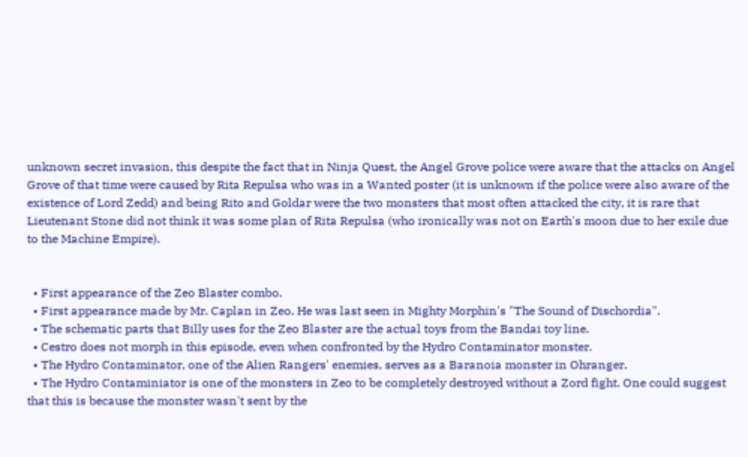unknown secret invasion, this despite the fact that in Ninja Quest, the Angel Grove police were aware that the attacks on Angel Grove of that time were caused by Rita Repulsa who was in a Wanted poster (it is unknown if the police were also aware of the existence of Lord Zedd) and being Rito and Goldar were the two monsters that most often attacked the city, it is rare that Lieutenant Stone did not think it was some plan of Rita Repulsa (who ironically was not on Earth's moon due to her exile due to the Machine Empire).


  • First appearance of the Zeo Blaster combo.
  • First appearance made by Mr. Caplan in Zeo. He was last seen in Mighty Morphin's "The Sound of Dischordia".
  • The schematic parts that Billy uses for the Zeo Blaster are the actual toys from the Bandai toy line.
  • Cestro does not morph in this episode, even when confronted by the Hydro Contaminator monster.
  • The Hydro Contaminator, one of the Alien Rangers' enemies, serves as a Baranoia monster in Ohranger.
  • The Hydro Contaminiator is one of the monsters in Zeo to be completely destroyed without a Zord fight. One could suggest that this is because the monster wasn't sent by the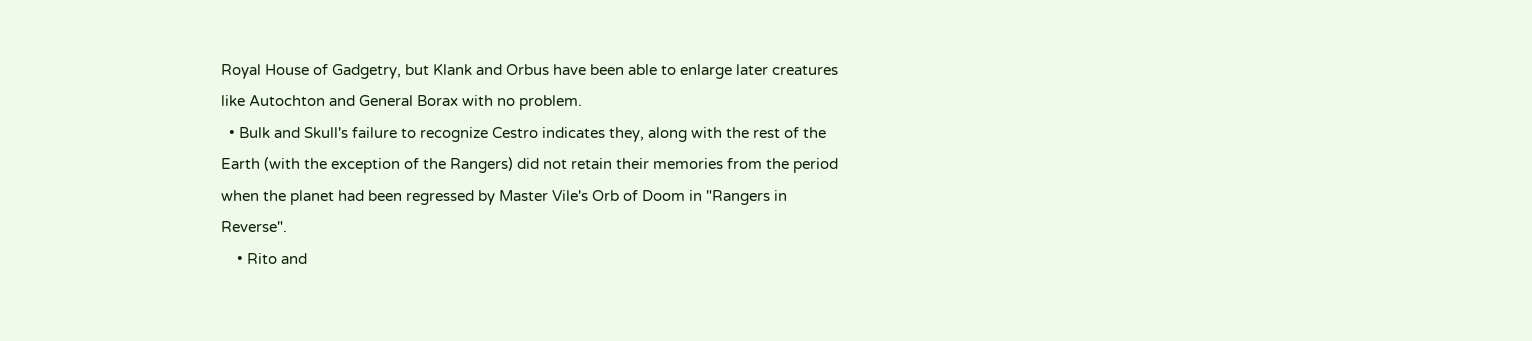Royal House of Gadgetry, but Klank and Orbus have been able to enlarge later creatures like Autochton and General Borax with no problem.
  • Bulk and Skull's failure to recognize Cestro indicates they, along with the rest of the Earth (with the exception of the Rangers) did not retain their memories from the period when the planet had been regressed by Master Vile's Orb of Doom in "Rangers in Reverse".
    • Rito and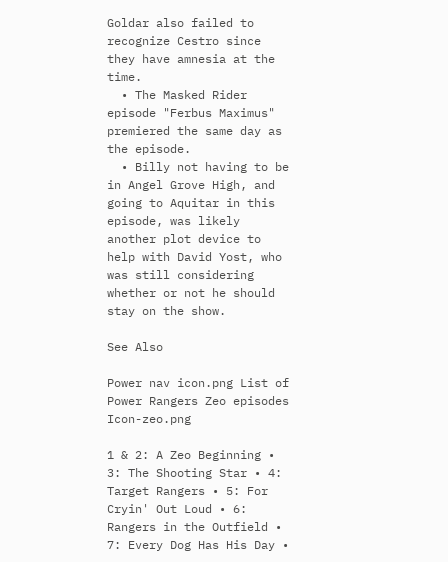Goldar also failed to recognize Cestro since they have amnesia at the time.
  • The Masked Rider episode "Ferbus Maximus" premiered the same day as the episode.
  • Billy not having to be in Angel Grove High, and going to Aquitar in this episode, was likely another plot device to help with David Yost, who was still considering whether or not he should stay on the show.

See Also

Power nav icon.png List of Power Rangers Zeo episodes Icon-zeo.png

1 & 2: A Zeo Beginning • 3: The Shooting Star • 4: Target Rangers • 5: For Cryin' Out Loud • 6: Rangers in the Outfield • 7: Every Dog Has His Day •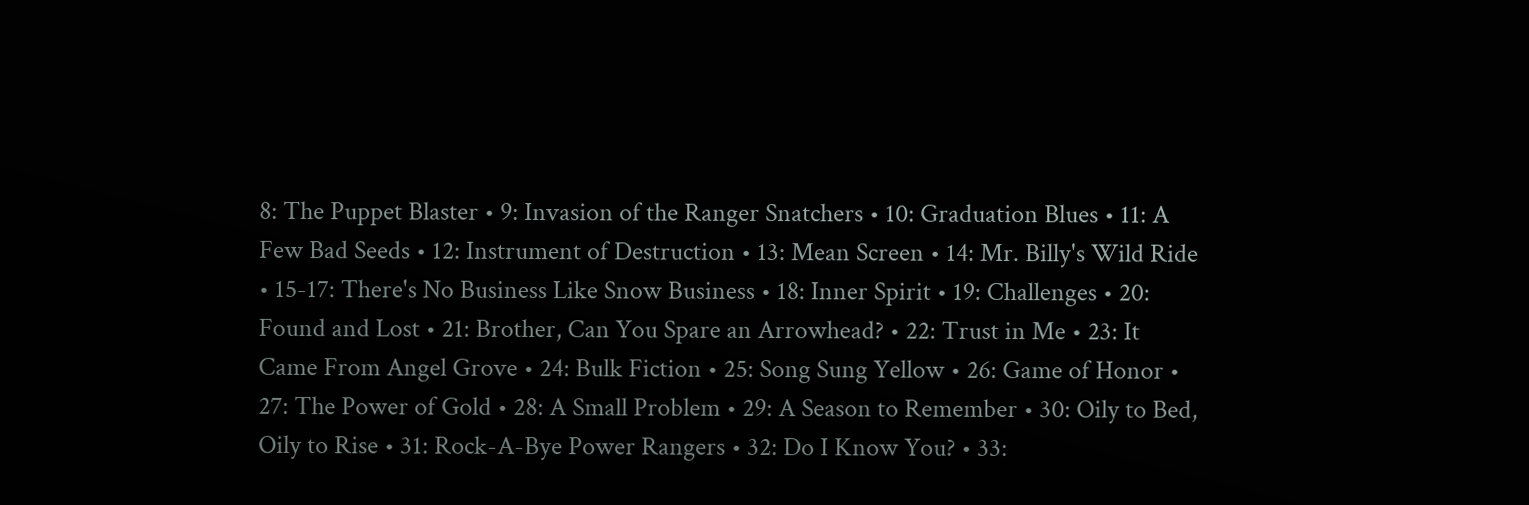8: The Puppet Blaster • 9: Invasion of the Ranger Snatchers • 10: Graduation Blues • 11: A Few Bad Seeds • 12: Instrument of Destruction • 13: Mean Screen • 14: Mr. Billy's Wild Ride • 15-17: There's No Business Like Snow Business • 18: Inner Spirit • 19: Challenges • 20: Found and Lost • 21: Brother, Can You Spare an Arrowhead? • 22: Trust in Me • 23: It Came From Angel Grove • 24: Bulk Fiction • 25: Song Sung Yellow • 26: Game of Honor • 27: The Power of Gold • 28: A Small Problem • 29: A Season to Remember • 30: Oily to Bed, Oily to Rise • 31: Rock-A-Bye Power Rangers • 32: Do I Know You? • 33: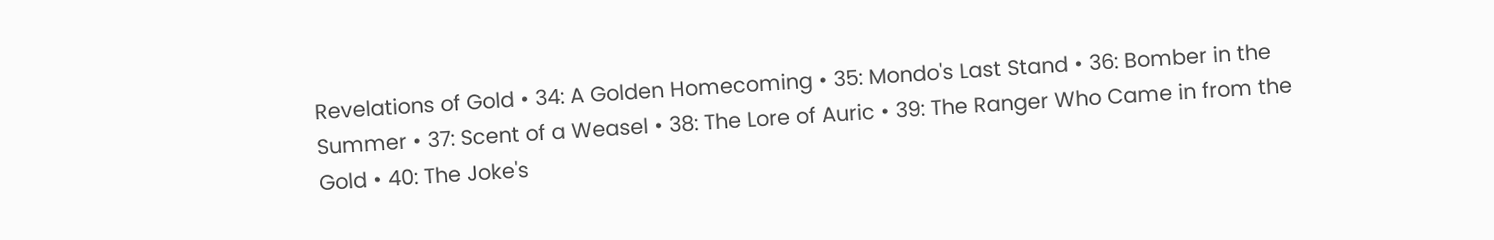Revelations of Gold • 34: A Golden Homecoming • 35: Mondo's Last Stand • 36: Bomber in the Summer • 37: Scent of a Weasel • 38: The Lore of Auric • 39: The Ranger Who Came in from the Gold • 40: The Joke's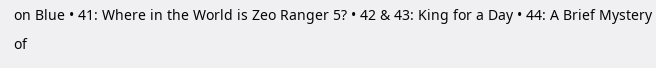on Blue • 41: Where in the World is Zeo Ranger 5? • 42 & 43: King for a Day • 44: A Brief Mystery of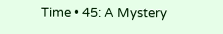Time • 45: A Mystery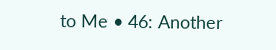to Me • 46: Another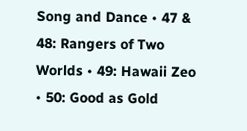Song and Dance • 47 & 48: Rangers of Two Worlds • 49: Hawaii Zeo • 50: Good as Gold